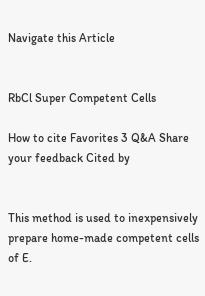Navigate this Article


RbCl Super Competent Cells

How to cite Favorites 3 Q&A Share your feedback Cited by


This method is used to inexpensively prepare home-made competent cells of E.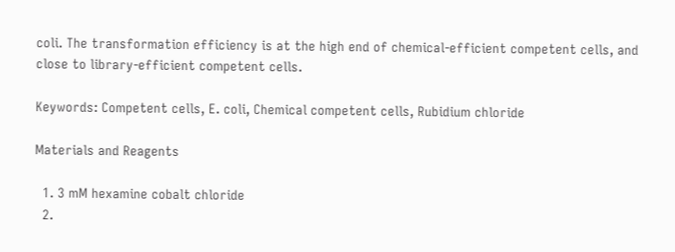coli. The transformation efficiency is at the high end of chemical-efficient competent cells, and close to library-efficient competent cells.

Keywords: Competent cells, E. coli, Chemical competent cells, Rubidium chloride

Materials and Reagents

  1. 3 mM hexamine cobalt chloride
  2.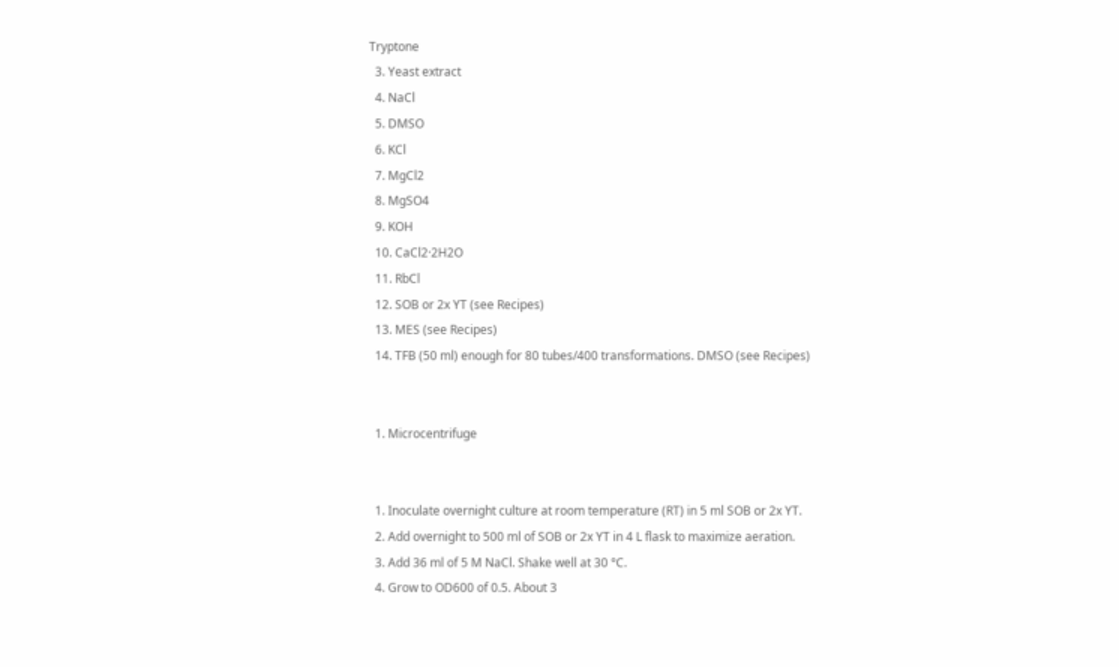Tryptone
  3. Yeast extract
  4. NaCl
  5. DMSO
  6. KCl
  7. MgCl2
  8. MgSO4
  9. KOH
  10. CaCl2·2H2O
  11. RbCl
  12. SOB or 2x YT (see Recipes)
  13. MES (see Recipes)
  14. TFB (50 ml) enough for 80 tubes/400 transformations. DMSO (see Recipes)


  1. Microcentrifuge


  1. Inoculate overnight culture at room temperature (RT) in 5 ml SOB or 2x YT.
  2. Add overnight to 500 ml of SOB or 2x YT in 4 L flask to maximize aeration.
  3. Add 36 ml of 5 M NaCl. Shake well at 30 °C.
  4. Grow to OD600 of 0.5. About 3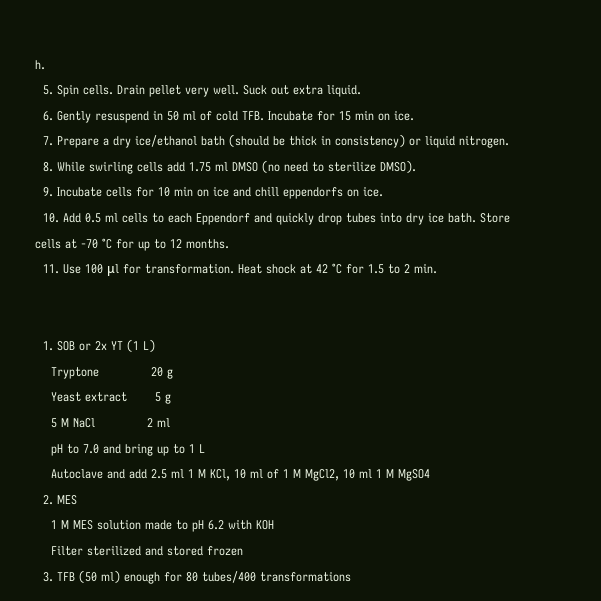h.
  5. Spin cells. Drain pellet very well. Suck out extra liquid.
  6. Gently resuspend in 50 ml of cold TFB. Incubate for 15 min on ice.
  7. Prepare a dry ice/ethanol bath (should be thick in consistency) or liquid nitrogen.
  8. While swirling cells add 1.75 ml DMSO (no need to sterilize DMSO).
  9. Incubate cells for 10 min on ice and chill eppendorfs on ice.
  10. Add 0.5 ml cells to each Eppendorf and quickly drop tubes into dry ice bath. Store cells at -70 °C for up to 12 months.
  11. Use 100 μl for transformation. Heat shock at 42 °C for 1.5 to 2 min.


  1. SOB or 2x YT (1 L)
    Tryptone             20 g
    Yeast extract       5 g
    5 M NaCl             2 ml
    pH to 7.0 and bring up to 1 L
    Autoclave and add 2.5 ml 1 M KCl, 10 ml of 1 M MgCl2, 10 ml 1 M MgSO4
  2. MES
    1 M MES solution made to pH 6.2 with KOH
    Filter sterilized and stored frozen
  3. TFB (50 ml) enough for 80 tubes/400 transformations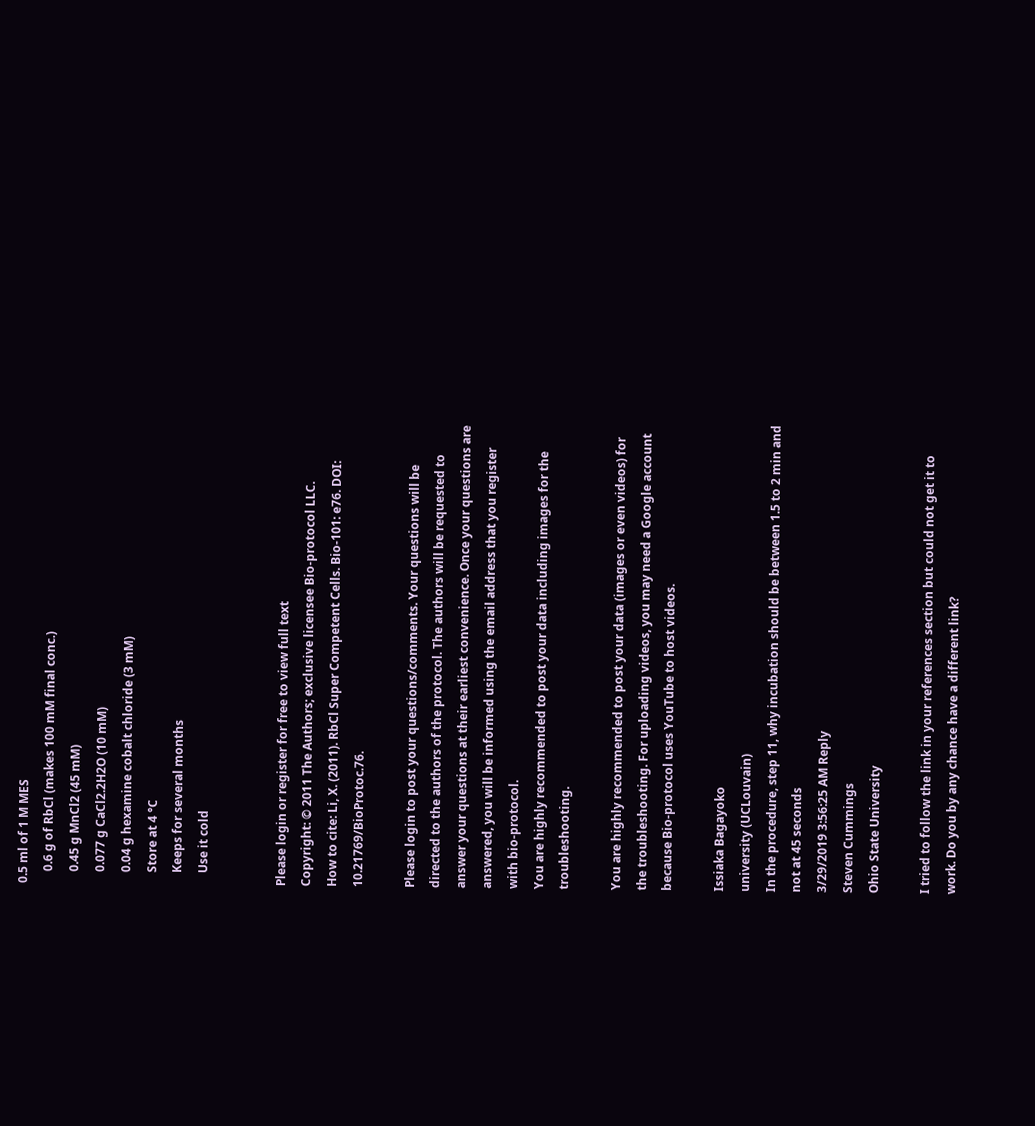0.5 ml of 1 M MES
    0.6 g of RbCl (makes 100 mM final conc.)
    0.45 g MnCl2 (45 mM)
    0.077 g CaCl2.2H2O (10 mM)
    0.04 g hexamine cobalt chloride (3 mM)
    Store at 4 °C
    Keeps for several months
    Use it cold


Please login or register for free to view full text
Copyright: © 2011 The Authors; exclusive licensee Bio-protocol LLC.
How to cite: Li, X. (2011). RbCl Super Competent Cells. Bio-101: e76. DOI: 10.21769/BioProtoc.76.

Please login to post your questions/comments. Your questions will be directed to the authors of the protocol. The authors will be requested to answer your questions at their earliest convenience. Once your questions are answered, you will be informed using the email address that you register with bio-protocol.
You are highly recommended to post your data including images for the troubleshooting.

You are highly recommended to post your data (images or even videos) for the troubleshooting. For uploading videos, you may need a Google account because Bio-protocol uses YouTube to host videos.

Issiaka Bagayoko
university (UCLouvain)
In the procedure, step 11, why incubation should be between 1.5 to 2 min and not at 45 seconds
3/29/2019 3:56:25 AM Reply
Steven Cummings
Ohio State University

I tried to follow the link in your references section but could not get it to work. Do you by any chance have a different link?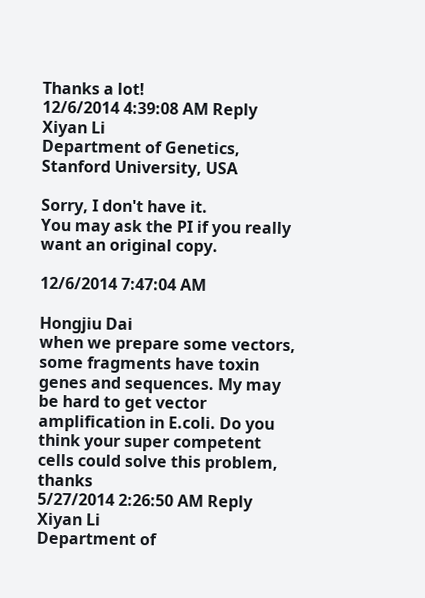Thanks a lot!
12/6/2014 4:39:08 AM Reply
Xiyan Li
Department of Genetics, Stanford University, USA

Sorry, I don't have it.
You may ask the PI if you really want an original copy.

12/6/2014 7:47:04 AM

Hongjiu Dai
when we prepare some vectors, some fragments have toxin genes and sequences. My may be hard to get vector amplification in E.coli. Do you think your super competent cells could solve this problem, thanks
5/27/2014 2:26:50 AM Reply
Xiyan Li
Department of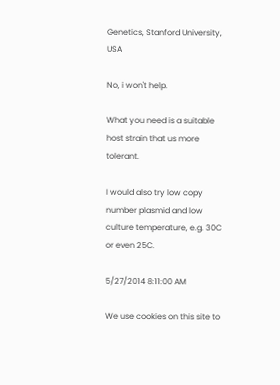Genetics, Stanford University, USA

No, i won't help.

What you need is a suitable host strain that us more tolerant.

I would also try low copy number plasmid and low culture temperature, e.g. 30C or even 25C.

5/27/2014 8:11:00 AM

We use cookies on this site to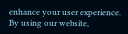enhance your user experience. By using our website,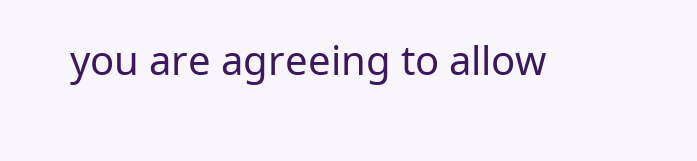you are agreeing to allow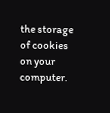the storage of cookies on your computer.